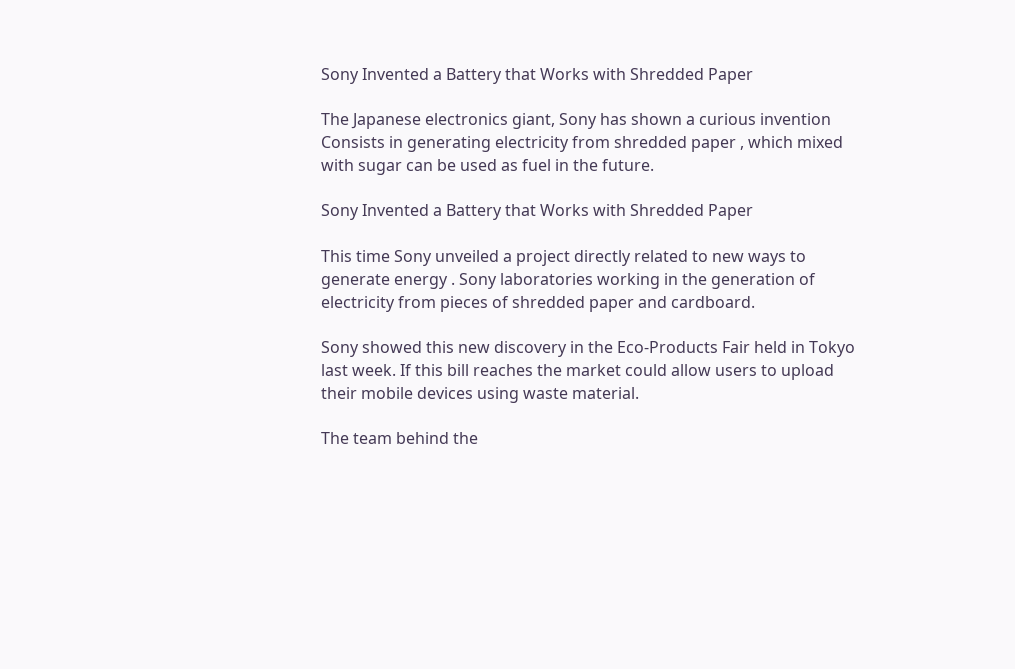Sony Invented a Battery that Works with Shredded Paper

The Japanese electronics giant, Sony has shown a curious invention Consists in generating electricity from shredded paper , which mixed with sugar can be used as fuel in the future.

Sony Invented a Battery that Works with Shredded Paper

This time Sony unveiled a project directly related to new ways to generate energy . Sony laboratories working in the generation of electricity from pieces of shredded paper and cardboard.

Sony showed this new discovery in the Eco-Products Fair held in Tokyo last week. If this bill reaches the market could allow users to upload their mobile devices using waste material.

The team behind the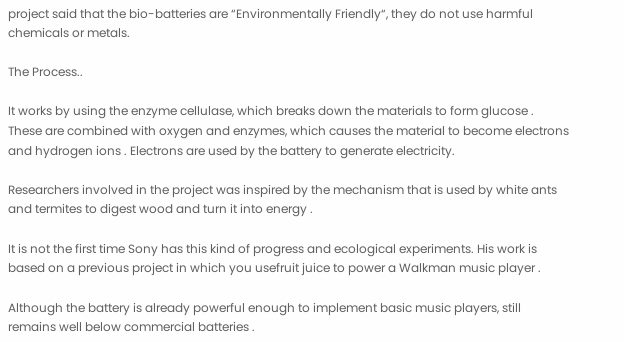project said that the bio-batteries are “Environmentally Friendly“, they do not use harmful chemicals or metals.

The Process..

It works by using the enzyme cellulase, which breaks down the materials to form glucose . These are combined with oxygen and enzymes, which causes the material to become electrons and hydrogen ions . Electrons are used by the battery to generate electricity.

Researchers involved in the project was inspired by the mechanism that is used by white ants and termites to digest wood and turn it into energy .

It is not the first time Sony has this kind of progress and ecological experiments. His work is based on a previous project in which you usefruit juice to power a Walkman music player .

Although the battery is already powerful enough to implement basic music players, still remains well below commercial batteries .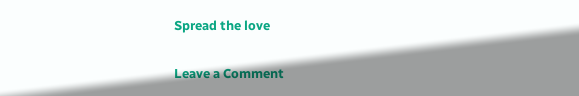Spread the love

Leave a Comment